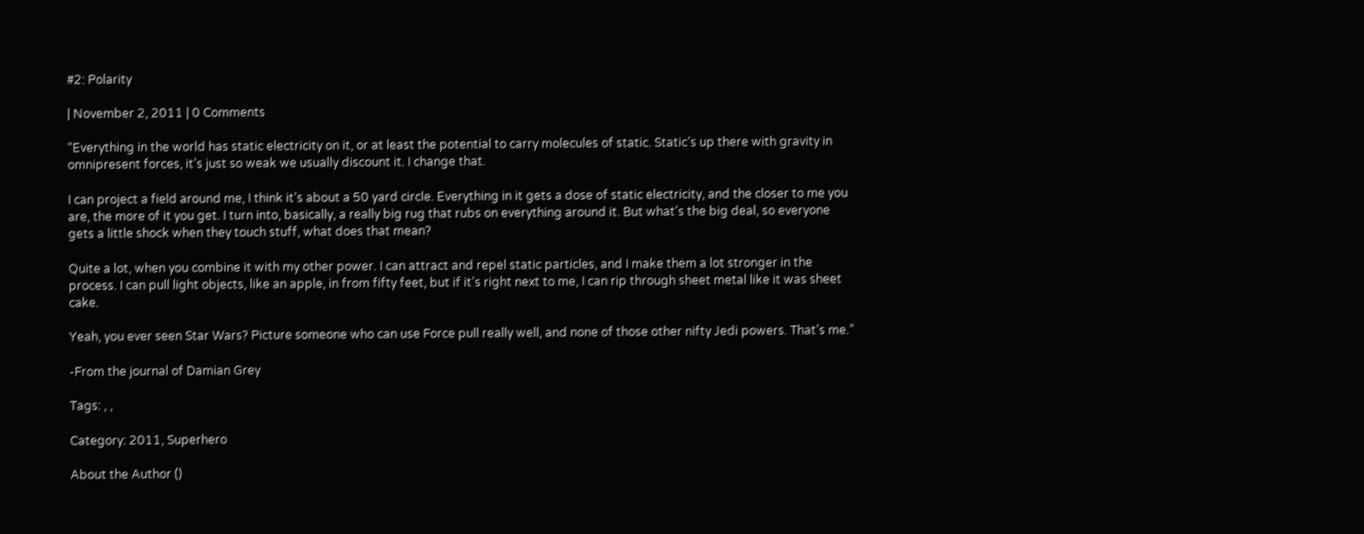#2: Polarity

| November 2, 2011 | 0 Comments

“Everything in the world has static electricity on it, or at least the potential to carry molecules of static. Static’s up there with gravity in omnipresent forces, it’s just so weak we usually discount it. I change that.

I can project a field around me, I think it’s about a 50 yard circle. Everything in it gets a dose of static electricity, and the closer to me you are, the more of it you get. I turn into, basically, a really big rug that rubs on everything around it. But what’s the big deal, so everyone gets a little shock when they touch stuff, what does that mean?

Quite a lot, when you combine it with my other power. I can attract and repel static particles, and I make them a lot stronger in the process. I can pull light objects, like an apple, in from fifty feet, but if it’s right next to me, I can rip through sheet metal like it was sheet cake.

Yeah, you ever seen Star Wars? Picture someone who can use Force pull really well, and none of those other nifty Jedi powers. That’s me.”

-From the journal of Damian Grey

Tags: , ,

Category: 2011, Superhero

About the Author ()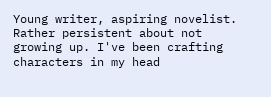Young writer, aspiring novelist. Rather persistent about not growing up. I've been crafting characters in my head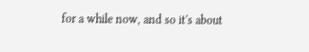for a while now, and so it's about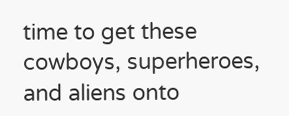time to get these cowboys, superheroes, and aliens onto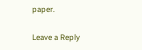paper.

Leave a Reply